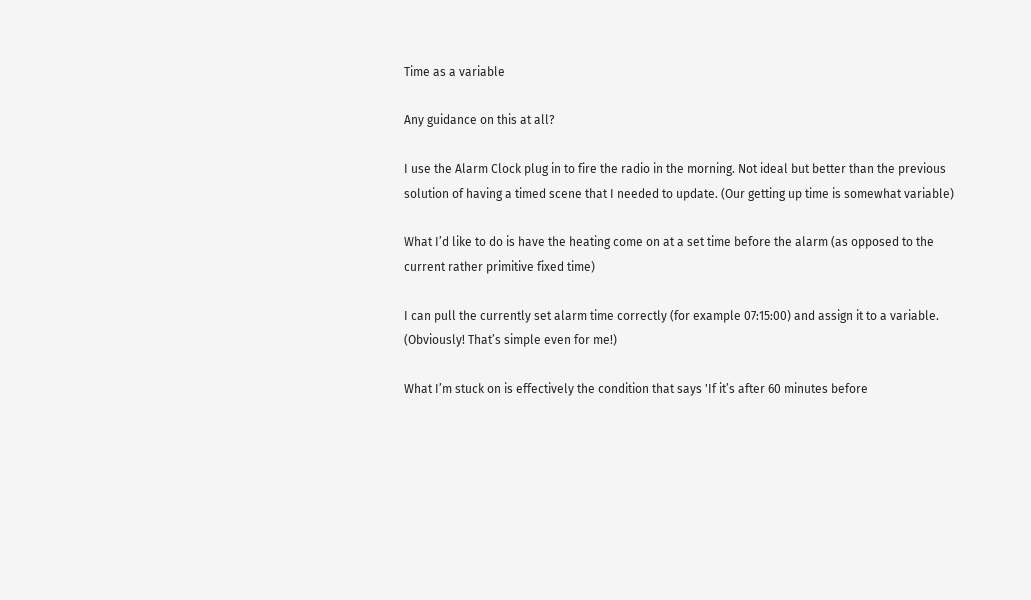Time as a variable

Any guidance on this at all?

I use the Alarm Clock plug in to fire the radio in the morning. Not ideal but better than the previous solution of having a timed scene that I needed to update. (Our getting up time is somewhat variable)

What I’d like to do is have the heating come on at a set time before the alarm (as opposed to the current rather primitive fixed time)

I can pull the currently set alarm time correctly (for example 07:15:00) and assign it to a variable. (Obviously! That’s simple even for me!)

What I’m stuck on is effectively the condition that says 'If it’s after 60 minutes before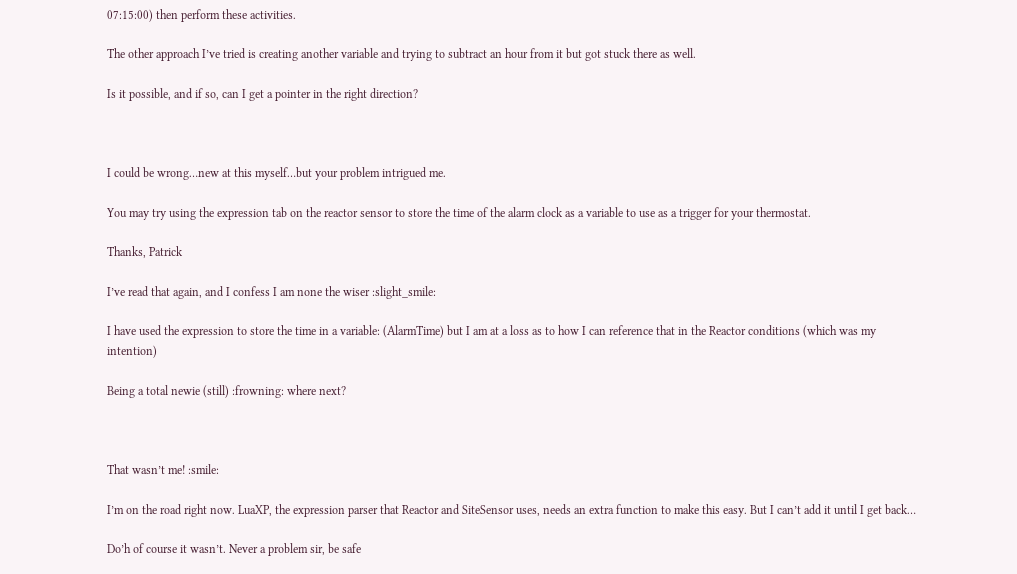07:15:00) then perform these activities.

The other approach I’ve tried is creating another variable and trying to subtract an hour from it but got stuck there as well.

Is it possible, and if so, can I get a pointer in the right direction?



I could be wrong…new at this myself…but your problem intrigued me.

You may try using the expression tab on the reactor sensor to store the time of the alarm clock as a variable to use as a trigger for your thermostat.

Thanks, Patrick

I’ve read that again, and I confess I am none the wiser :slight_smile:

I have used the expression to store the time in a variable: (AlarmTime) but I am at a loss as to how I can reference that in the Reactor conditions (which was my intention)

Being a total newie (still) :frowning: where next?



That wasn’t me! :smile:

I’m on the road right now. LuaXP, the expression parser that Reactor and SiteSensor uses, needs an extra function to make this easy. But I can’t add it until I get back…

Do’h of course it wasn’t. Never a problem sir, be safe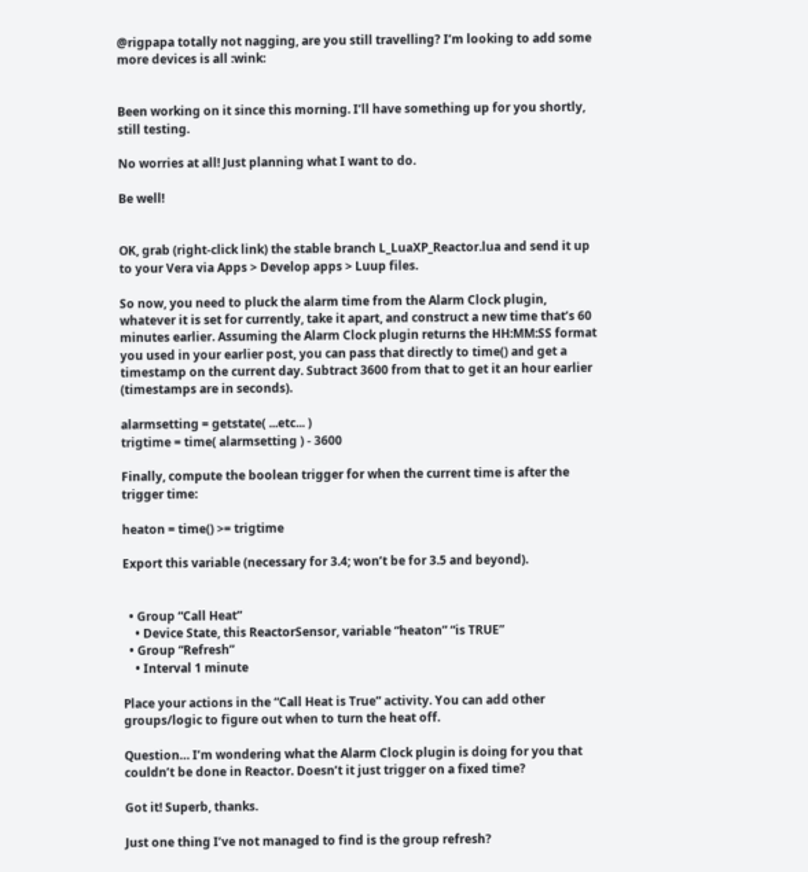@rigpapa totally not nagging, are you still travelling? I’m looking to add some more devices is all :wink:


Been working on it since this morning. I’ll have something up for you shortly, still testing.

No worries at all! Just planning what I want to do.

Be well!


OK, grab (right-click link) the stable branch L_LuaXP_Reactor.lua and send it up to your Vera via Apps > Develop apps > Luup files.

So now, you need to pluck the alarm time from the Alarm Clock plugin, whatever it is set for currently, take it apart, and construct a new time that’s 60 minutes earlier. Assuming the Alarm Clock plugin returns the HH:MM:SS format you used in your earlier post, you can pass that directly to time() and get a timestamp on the current day. Subtract 3600 from that to get it an hour earlier (timestamps are in seconds).

alarmsetting = getstate( ...etc... )
trigtime = time( alarmsetting ) - 3600

Finally, compute the boolean trigger for when the current time is after the trigger time:

heaton = time() >= trigtime

Export this variable (necessary for 3.4; won’t be for 3.5 and beyond).


  • Group “Call Heat”
    • Device State, this ReactorSensor, variable “heaton” “is TRUE”
  • Group “Refresh”
    • Interval 1 minute

Place your actions in the “Call Heat is True” activity. You can add other groups/logic to figure out when to turn the heat off.

Question… I’m wondering what the Alarm Clock plugin is doing for you that couldn’t be done in Reactor. Doesn’t it just trigger on a fixed time?

Got it! Superb, thanks.

Just one thing I’ve not managed to find is the group refresh?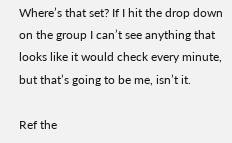Where’s that set? If I hit the drop down on the group I can’t see anything that looks like it would check every minute, but that’s going to be me, isn’t it.

Ref the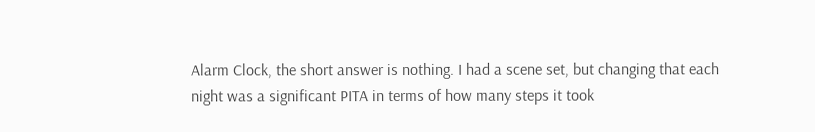Alarm Clock, the short answer is nothing. I had a scene set, but changing that each night was a significant PITA in terms of how many steps it took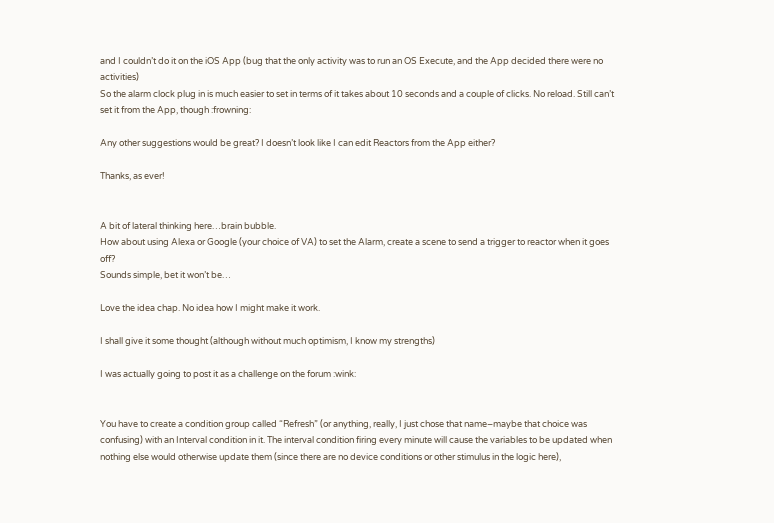and I couldn’t do it on the iOS App (bug that the only activity was to run an OS Execute, and the App decided there were no activities)
So the alarm clock plug in is much easier to set in terms of it takes about 10 seconds and a couple of clicks. No reload. Still can’t set it from the App, though :frowning:

Any other suggestions would be great? I doesn’t look like I can edit Reactors from the App either?

Thanks, as ever!


A bit of lateral thinking here…brain bubble.
How about using Alexa or Google (your choice of VA) to set the Alarm, create a scene to send a trigger to reactor when it goes off?
Sounds simple, bet it won’t be…

Love the idea chap. No idea how I might make it work.

I shall give it some thought (although without much optimism, I know my strengths)

I was actually going to post it as a challenge on the forum :wink:


You have to create a condition group called “Refresh” (or anything, really, I just chose that name–maybe that choice was confusing) with an Interval condition in it. The interval condition firing every minute will cause the variables to be updated when nothing else would otherwise update them (since there are no device conditions or other stimulus in the logic here),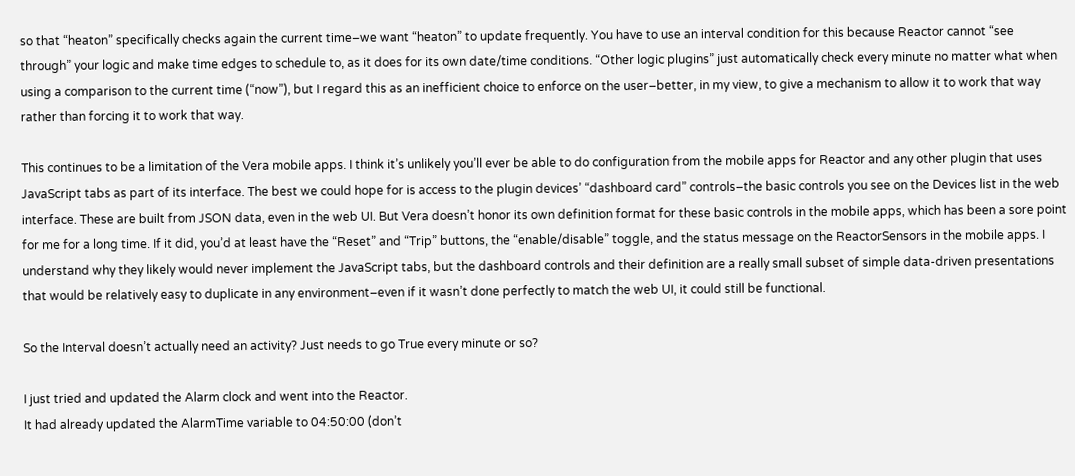so that “heaton” specifically checks again the current time–we want “heaton” to update frequently. You have to use an interval condition for this because Reactor cannot “see through” your logic and make time edges to schedule to, as it does for its own date/time conditions. “Other logic plugins” just automatically check every minute no matter what when using a comparison to the current time (“now”), but I regard this as an inefficient choice to enforce on the user–better, in my view, to give a mechanism to allow it to work that way rather than forcing it to work that way.

This continues to be a limitation of the Vera mobile apps. I think it’s unlikely you’ll ever be able to do configuration from the mobile apps for Reactor and any other plugin that uses JavaScript tabs as part of its interface. The best we could hope for is access to the plugin devices’ “dashboard card” controls–the basic controls you see on the Devices list in the web interface. These are built from JSON data, even in the web UI. But Vera doesn’t honor its own definition format for these basic controls in the mobile apps, which has been a sore point for me for a long time. If it did, you’d at least have the “Reset” and “Trip” buttons, the “enable/disable” toggle, and the status message on the ReactorSensors in the mobile apps. I understand why they likely would never implement the JavaScript tabs, but the dashboard controls and their definition are a really small subset of simple data-driven presentations that would be relatively easy to duplicate in any environment–even if it wasn’t done perfectly to match the web UI, it could still be functional.

So the Interval doesn’t actually need an activity? Just needs to go True every minute or so?

I just tried and updated the Alarm clock and went into the Reactor.
It had already updated the AlarmTime variable to 04:50:00 (don’t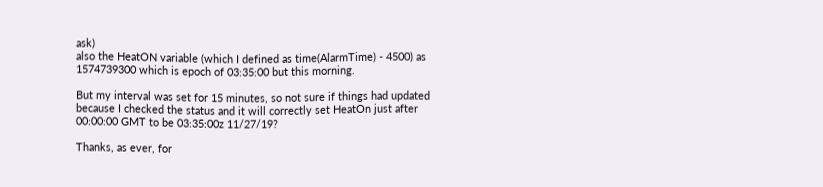ask)
also the HeatON variable (which I defined as time(AlarmTime) - 4500) as 1574739300 which is epoch of 03:35:00 but this morning.

But my interval was set for 15 minutes, so not sure if things had updated because I checked the status and it will correctly set HeatOn just after 00:00:00 GMT to be 03:35:00z 11/27/19?

Thanks, as ever, for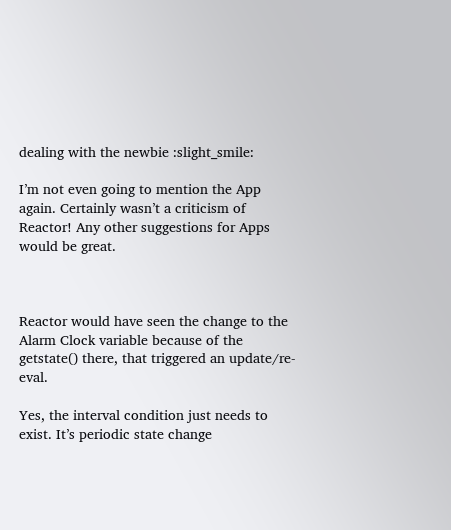dealing with the newbie :slight_smile:

I’m not even going to mention the App again. Certainly wasn’t a criticism of Reactor! Any other suggestions for Apps would be great.



Reactor would have seen the change to the Alarm Clock variable because of the getstate() there, that triggered an update/re-eval.

Yes, the interval condition just needs to exist. It’s periodic state change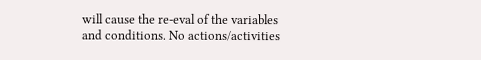will cause the re-eval of the variables and conditions. No actions/activities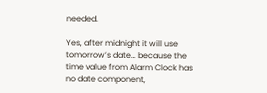needed.

Yes, after midnight it will use tomorrow’s date… because the time value from Alarm Clock has no date component,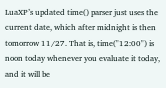LuaXP’s updated time() parser just uses the current date, which after midnight is then tomorrow 11/27. That is, time("12:00") is noon today whenever you evaluate it today, and it will be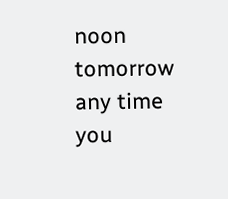noon tomorrow any time you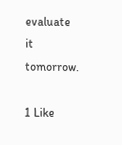evaluate it tomorrow.

1 Like